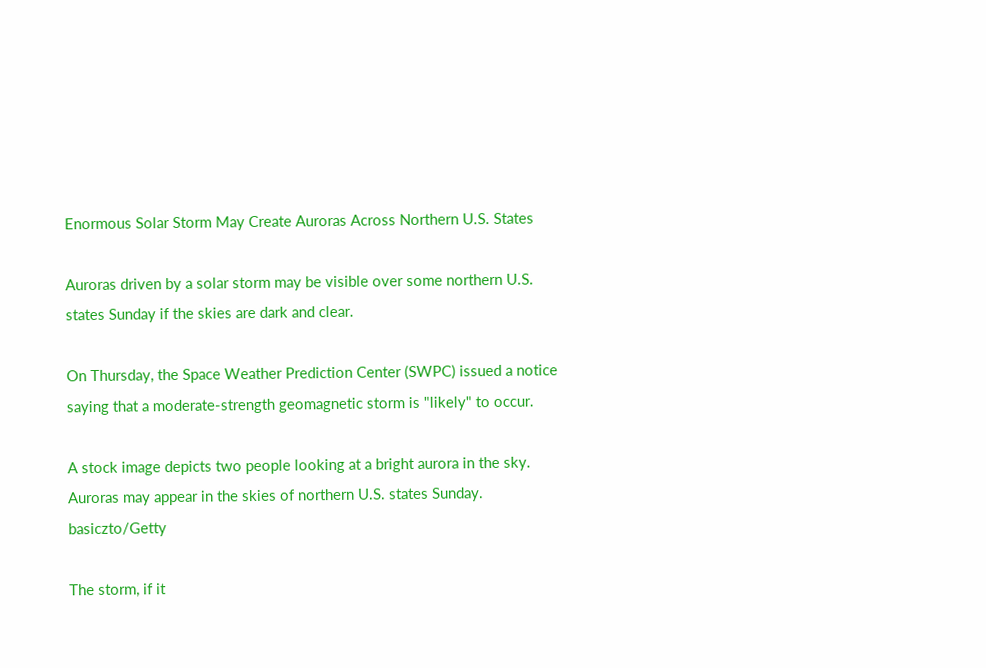Enormous Solar Storm May Create Auroras Across Northern U.S. States

Auroras driven by a solar storm may be visible over some northern U.S. states Sunday if the skies are dark and clear.

On Thursday, the Space Weather Prediction Center (SWPC) issued a notice saying that a moderate-strength geomagnetic storm is "likely" to occur.

A stock image depicts two people looking at a bright aurora in the sky. Auroras may appear in the skies of northern U.S. states Sunday. basiczto/Getty

The storm, if it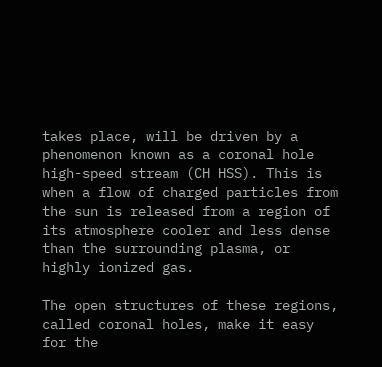takes place, will be driven by a phenomenon known as a coronal hole high-speed stream (CH HSS). This is when a flow of charged particles from the sun is released from a region of its atmosphere cooler and less dense than the surrounding plasma, or highly ionized gas.

The open structures of these regions, called coronal holes, make it easy for the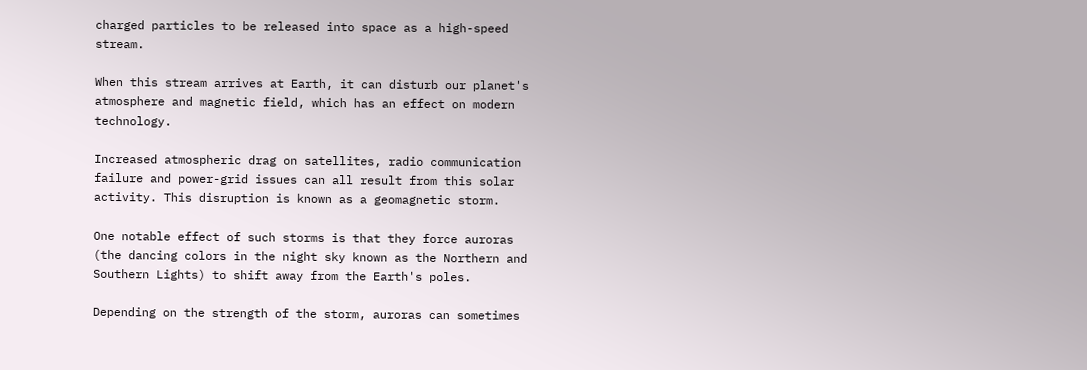charged particles to be released into space as a high-speed stream.

When this stream arrives at Earth, it can disturb our planet's atmosphere and magnetic field, which has an effect on modern technology.

Increased atmospheric drag on satellites, radio communication failure and power-grid issues can all result from this solar activity. This disruption is known as a geomagnetic storm.

One notable effect of such storms is that they force auroras (the dancing colors in the night sky known as the Northern and Southern Lights) to shift away from the Earth's poles.

Depending on the strength of the storm, auroras can sometimes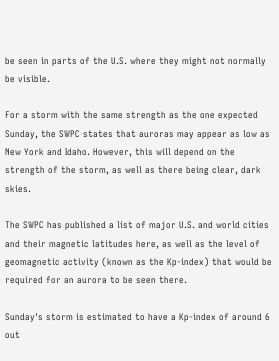be seen in parts of the U.S. where they might not normally be visible.

For a storm with the same strength as the one expected Sunday, the SWPC states that auroras may appear as low as New York and Idaho. However, this will depend on the strength of the storm, as well as there being clear, dark skies.

The SWPC has published a list of major U.S. and world cities and their magnetic latitudes here, as well as the level of geomagnetic activity (known as the Kp-index) that would be required for an aurora to be seen there.

Sunday's storm is estimated to have a Kp-index of around 6 out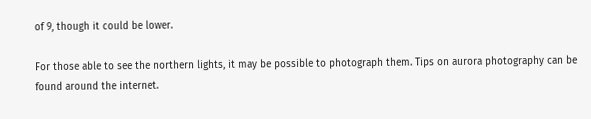of 9, though it could be lower.

For those able to see the northern lights, it may be possible to photograph them. Tips on aurora photography can be found around the internet.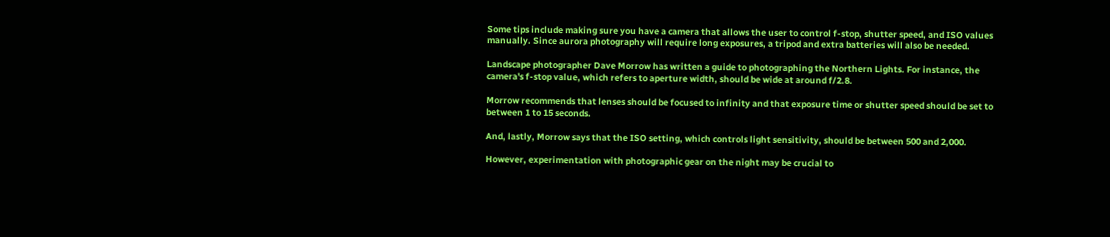Some tips include making sure you have a camera that allows the user to control f-stop, shutter speed, and ISO values manually. Since aurora photography will require long exposures, a tripod and extra batteries will also be needed.

Landscape photographer Dave Morrow has written a guide to photographing the Northern Lights. For instance, the camera's f-stop value, which refers to aperture width, should be wide at around f/2.8.

Morrow recommends that lenses should be focused to infinity and that exposure time or shutter speed should be set to between 1 to 15 seconds.

And, lastly, Morrow says that the ISO setting, which controls light sensitivity, should be between 500 and 2,000.

However, experimentation with photographic gear on the night may be crucial to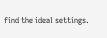find the ideal settings.